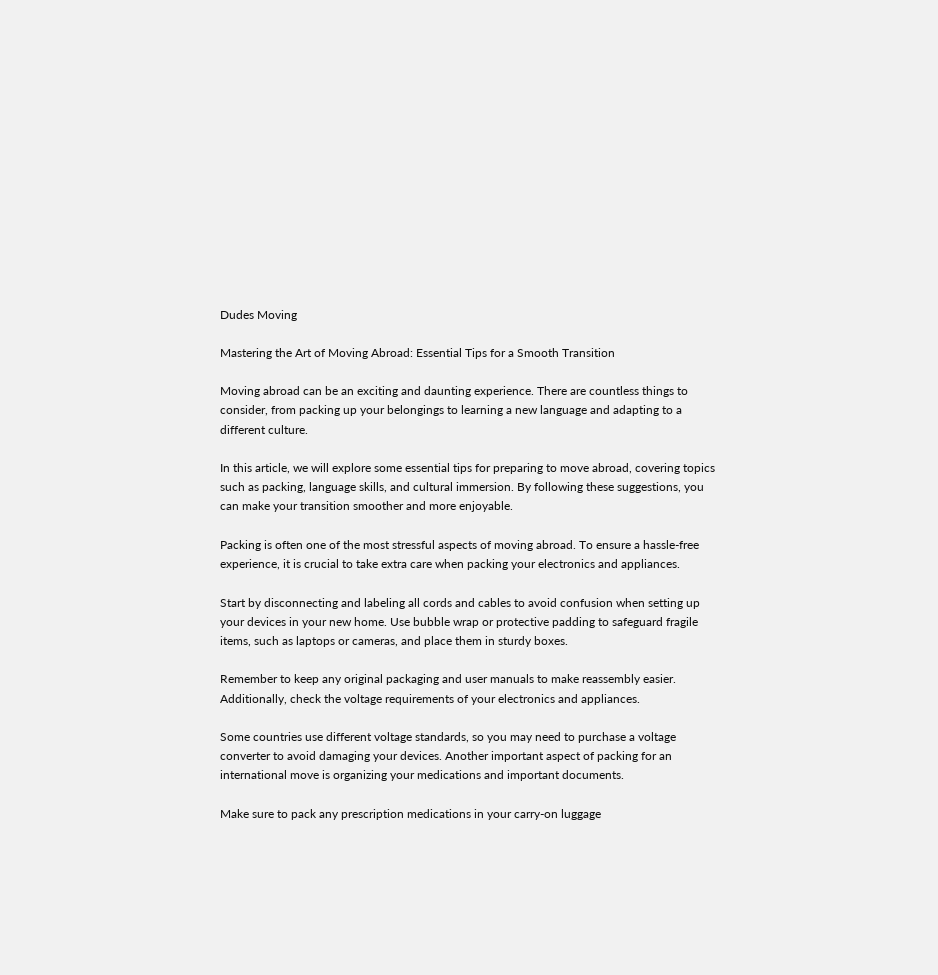Dudes Moving

Mastering the Art of Moving Abroad: Essential Tips for a Smooth Transition

Moving abroad can be an exciting and daunting experience. There are countless things to consider, from packing up your belongings to learning a new language and adapting to a different culture.

In this article, we will explore some essential tips for preparing to move abroad, covering topics such as packing, language skills, and cultural immersion. By following these suggestions, you can make your transition smoother and more enjoyable.

Packing is often one of the most stressful aspects of moving abroad. To ensure a hassle-free experience, it is crucial to take extra care when packing your electronics and appliances.

Start by disconnecting and labeling all cords and cables to avoid confusion when setting up your devices in your new home. Use bubble wrap or protective padding to safeguard fragile items, such as laptops or cameras, and place them in sturdy boxes.

Remember to keep any original packaging and user manuals to make reassembly easier. Additionally, check the voltage requirements of your electronics and appliances.

Some countries use different voltage standards, so you may need to purchase a voltage converter to avoid damaging your devices. Another important aspect of packing for an international move is organizing your medications and important documents.

Make sure to pack any prescription medications in your carry-on luggage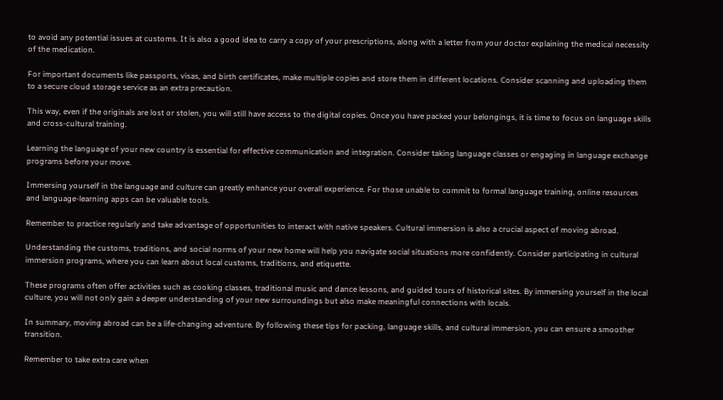to avoid any potential issues at customs. It is also a good idea to carry a copy of your prescriptions, along with a letter from your doctor explaining the medical necessity of the medication.

For important documents like passports, visas, and birth certificates, make multiple copies and store them in different locations. Consider scanning and uploading them to a secure cloud storage service as an extra precaution.

This way, even if the originals are lost or stolen, you will still have access to the digital copies. Once you have packed your belongings, it is time to focus on language skills and cross-cultural training.

Learning the language of your new country is essential for effective communication and integration. Consider taking language classes or engaging in language exchange programs before your move.

Immersing yourself in the language and culture can greatly enhance your overall experience. For those unable to commit to formal language training, online resources and language-learning apps can be valuable tools.

Remember to practice regularly and take advantage of opportunities to interact with native speakers. Cultural immersion is also a crucial aspect of moving abroad.

Understanding the customs, traditions, and social norms of your new home will help you navigate social situations more confidently. Consider participating in cultural immersion programs, where you can learn about local customs, traditions, and etiquette.

These programs often offer activities such as cooking classes, traditional music and dance lessons, and guided tours of historical sites. By immersing yourself in the local culture, you will not only gain a deeper understanding of your new surroundings but also make meaningful connections with locals.

In summary, moving abroad can be a life-changing adventure. By following these tips for packing, language skills, and cultural immersion, you can ensure a smoother transition.

Remember to take extra care when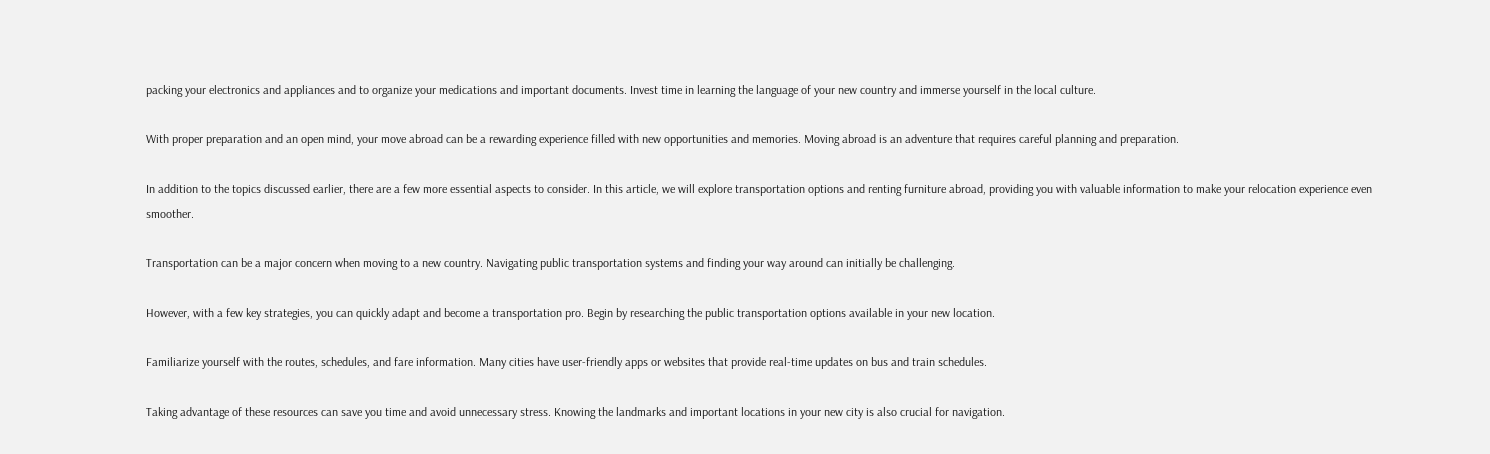packing your electronics and appliances and to organize your medications and important documents. Invest time in learning the language of your new country and immerse yourself in the local culture.

With proper preparation and an open mind, your move abroad can be a rewarding experience filled with new opportunities and memories. Moving abroad is an adventure that requires careful planning and preparation.

In addition to the topics discussed earlier, there are a few more essential aspects to consider. In this article, we will explore transportation options and renting furniture abroad, providing you with valuable information to make your relocation experience even smoother.

Transportation can be a major concern when moving to a new country. Navigating public transportation systems and finding your way around can initially be challenging.

However, with a few key strategies, you can quickly adapt and become a transportation pro. Begin by researching the public transportation options available in your new location.

Familiarize yourself with the routes, schedules, and fare information. Many cities have user-friendly apps or websites that provide real-time updates on bus and train schedules.

Taking advantage of these resources can save you time and avoid unnecessary stress. Knowing the landmarks and important locations in your new city is also crucial for navigation.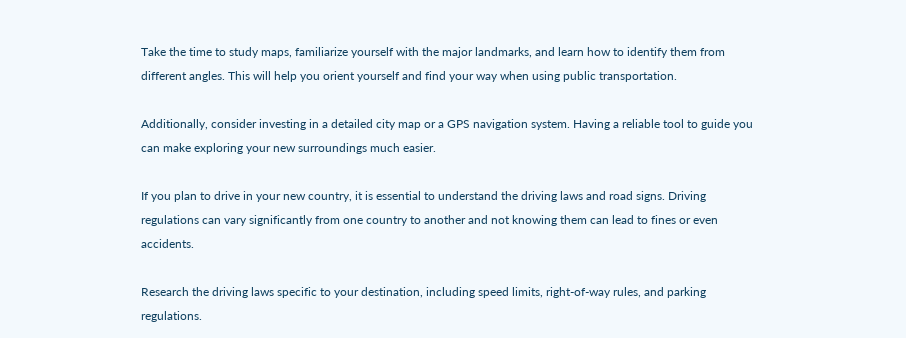Take the time to study maps, familiarize yourself with the major landmarks, and learn how to identify them from different angles. This will help you orient yourself and find your way when using public transportation.

Additionally, consider investing in a detailed city map or a GPS navigation system. Having a reliable tool to guide you can make exploring your new surroundings much easier.

If you plan to drive in your new country, it is essential to understand the driving laws and road signs. Driving regulations can vary significantly from one country to another and not knowing them can lead to fines or even accidents.

Research the driving laws specific to your destination, including speed limits, right-of-way rules, and parking regulations.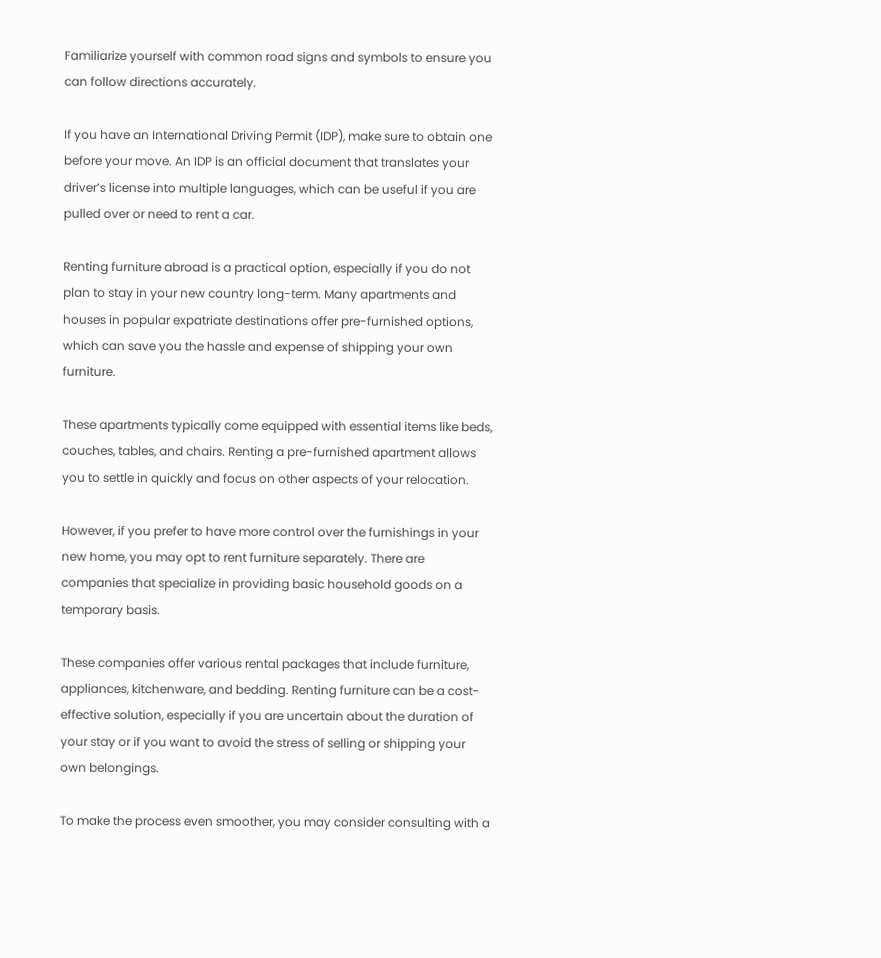Familiarize yourself with common road signs and symbols to ensure you can follow directions accurately.

If you have an International Driving Permit (IDP), make sure to obtain one before your move. An IDP is an official document that translates your driver’s license into multiple languages, which can be useful if you are pulled over or need to rent a car.

Renting furniture abroad is a practical option, especially if you do not plan to stay in your new country long-term. Many apartments and houses in popular expatriate destinations offer pre-furnished options, which can save you the hassle and expense of shipping your own furniture.

These apartments typically come equipped with essential items like beds, couches, tables, and chairs. Renting a pre-furnished apartment allows you to settle in quickly and focus on other aspects of your relocation.

However, if you prefer to have more control over the furnishings in your new home, you may opt to rent furniture separately. There are companies that specialize in providing basic household goods on a temporary basis.

These companies offer various rental packages that include furniture, appliances, kitchenware, and bedding. Renting furniture can be a cost-effective solution, especially if you are uncertain about the duration of your stay or if you want to avoid the stress of selling or shipping your own belongings.

To make the process even smoother, you may consider consulting with a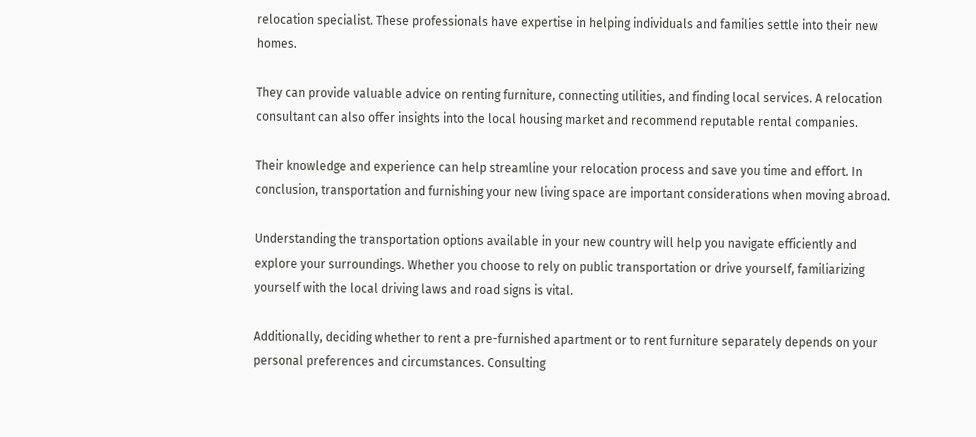relocation specialist. These professionals have expertise in helping individuals and families settle into their new homes.

They can provide valuable advice on renting furniture, connecting utilities, and finding local services. A relocation consultant can also offer insights into the local housing market and recommend reputable rental companies.

Their knowledge and experience can help streamline your relocation process and save you time and effort. In conclusion, transportation and furnishing your new living space are important considerations when moving abroad.

Understanding the transportation options available in your new country will help you navigate efficiently and explore your surroundings. Whether you choose to rely on public transportation or drive yourself, familiarizing yourself with the local driving laws and road signs is vital.

Additionally, deciding whether to rent a pre-furnished apartment or to rent furniture separately depends on your personal preferences and circumstances. Consulting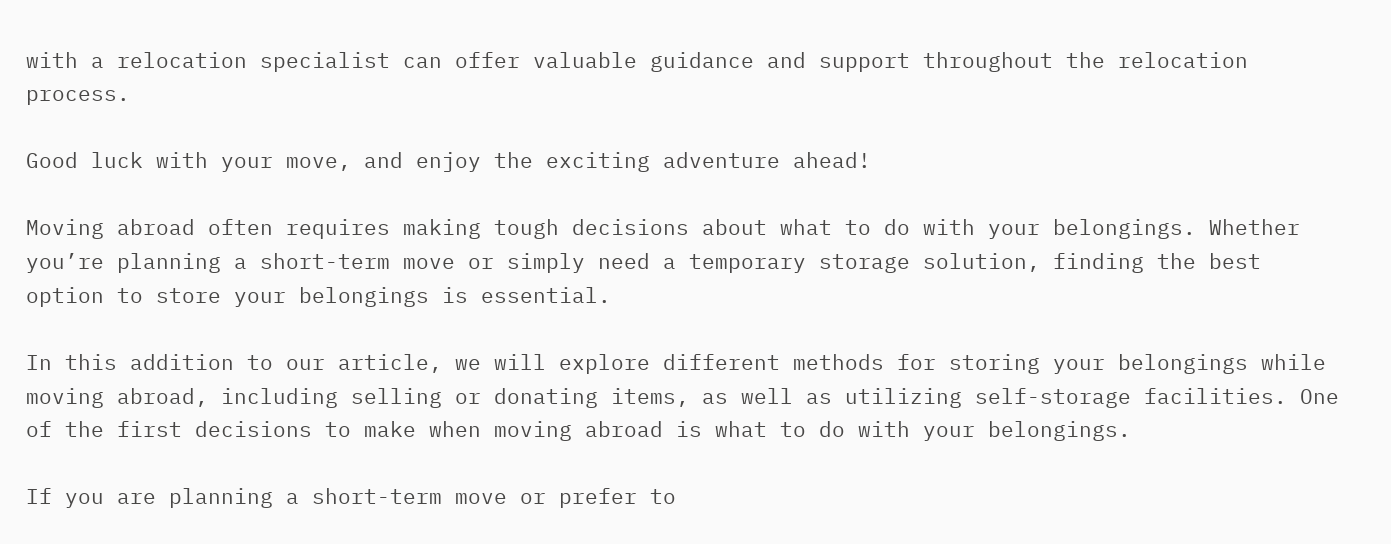with a relocation specialist can offer valuable guidance and support throughout the relocation process.

Good luck with your move, and enjoy the exciting adventure ahead!

Moving abroad often requires making tough decisions about what to do with your belongings. Whether you’re planning a short-term move or simply need a temporary storage solution, finding the best option to store your belongings is essential.

In this addition to our article, we will explore different methods for storing your belongings while moving abroad, including selling or donating items, as well as utilizing self-storage facilities. One of the first decisions to make when moving abroad is what to do with your belongings.

If you are planning a short-term move or prefer to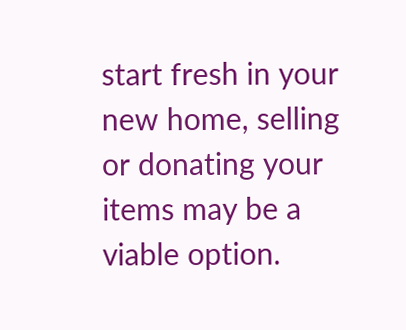start fresh in your new home, selling or donating your items may be a viable option.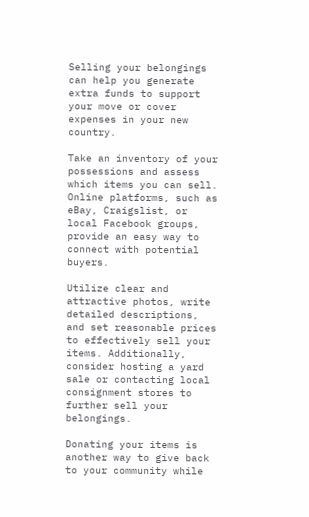Selling your belongings can help you generate extra funds to support your move or cover expenses in your new country.

Take an inventory of your possessions and assess which items you can sell. Online platforms, such as eBay, Craigslist, or local Facebook groups, provide an easy way to connect with potential buyers.

Utilize clear and attractive photos, write detailed descriptions, and set reasonable prices to effectively sell your items. Additionally, consider hosting a yard sale or contacting local consignment stores to further sell your belongings.

Donating your items is another way to give back to your community while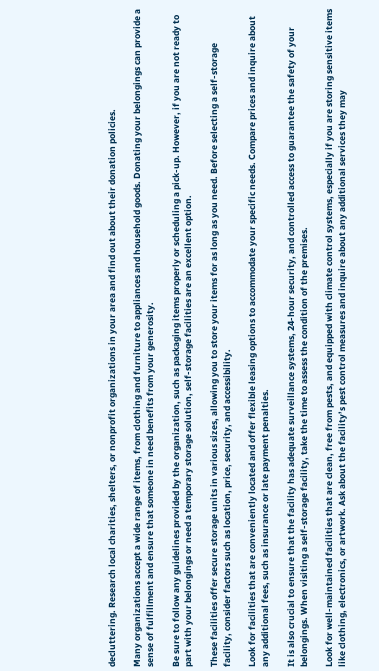decluttering. Research local charities, shelters, or nonprofit organizations in your area and find out about their donation policies.

Many organizations accept a wide range of items, from clothing and furniture to appliances and household goods. Donating your belongings can provide a sense of fulfillment and ensure that someone in need benefits from your generosity.

Be sure to follow any guidelines provided by the organization, such as packaging items properly or scheduling a pick-up. However, if you are not ready to part with your belongings or need a temporary storage solution, self-storage facilities are an excellent option.

These facilities offer secure storage units in various sizes, allowing you to store your items for as long as you need. Before selecting a self-storage facility, consider factors such as location, price, security, and accessibility.

Look for facilities that are conveniently located and offer flexible leasing options to accommodate your specific needs. Compare prices and inquire about any additional fees, such as insurance or late payment penalties.

It is also crucial to ensure that the facility has adequate surveillance systems, 24-hour security, and controlled access to guarantee the safety of your belongings. When visiting a self-storage facility, take the time to assess the condition of the premises.

Look for well-maintained facilities that are clean, free from pests, and equipped with climate control systems, especially if you are storing sensitive items like clothing, electronics, or artwork. Ask about the facility’s pest control measures and inquire about any additional services they may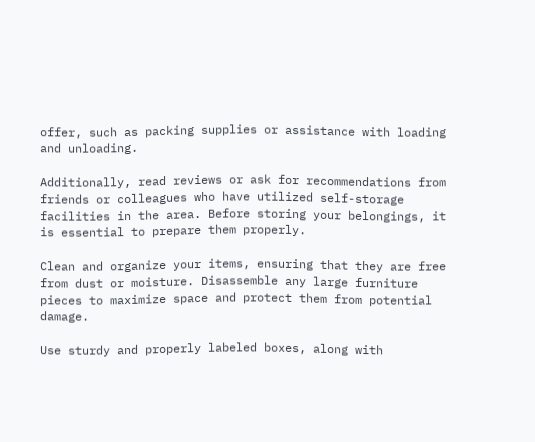offer, such as packing supplies or assistance with loading and unloading.

Additionally, read reviews or ask for recommendations from friends or colleagues who have utilized self-storage facilities in the area. Before storing your belongings, it is essential to prepare them properly.

Clean and organize your items, ensuring that they are free from dust or moisture. Disassemble any large furniture pieces to maximize space and protect them from potential damage.

Use sturdy and properly labeled boxes, along with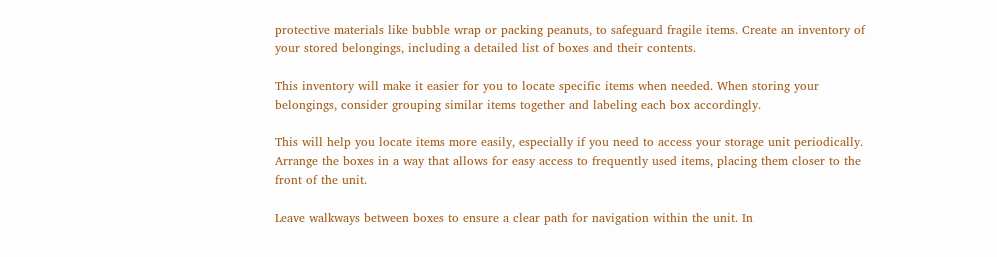protective materials like bubble wrap or packing peanuts, to safeguard fragile items. Create an inventory of your stored belongings, including a detailed list of boxes and their contents.

This inventory will make it easier for you to locate specific items when needed. When storing your belongings, consider grouping similar items together and labeling each box accordingly.

This will help you locate items more easily, especially if you need to access your storage unit periodically. Arrange the boxes in a way that allows for easy access to frequently used items, placing them closer to the front of the unit.

Leave walkways between boxes to ensure a clear path for navigation within the unit. In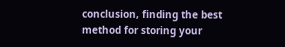conclusion, finding the best method for storing your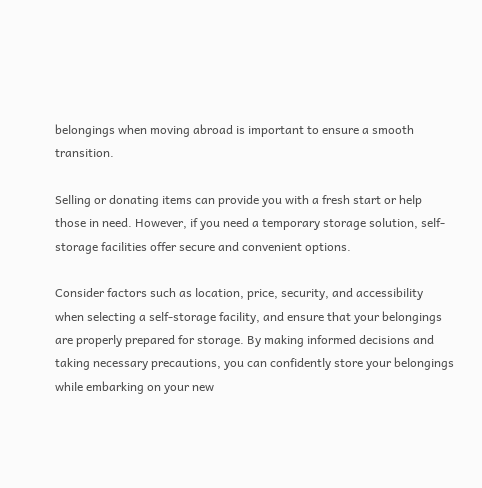belongings when moving abroad is important to ensure a smooth transition.

Selling or donating items can provide you with a fresh start or help those in need. However, if you need a temporary storage solution, self-storage facilities offer secure and convenient options.

Consider factors such as location, price, security, and accessibility when selecting a self-storage facility, and ensure that your belongings are properly prepared for storage. By making informed decisions and taking necessary precautions, you can confidently store your belongings while embarking on your new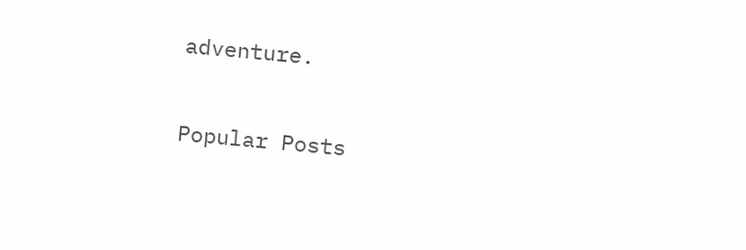adventure.

Popular Posts